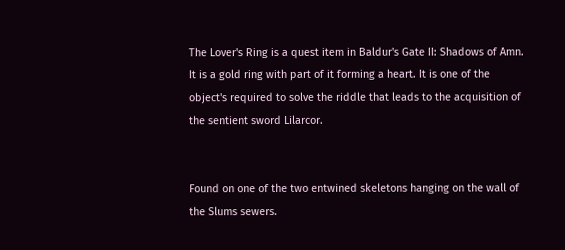The Lover's Ring is a quest item in Baldur's Gate II: Shadows of Amn. It is a gold ring with part of it forming a heart. It is one of the object's required to solve the riddle that leads to the acquisition of the sentient sword Lilarcor.


Found on one of the two entwined skeletons hanging on the wall of the Slums sewers.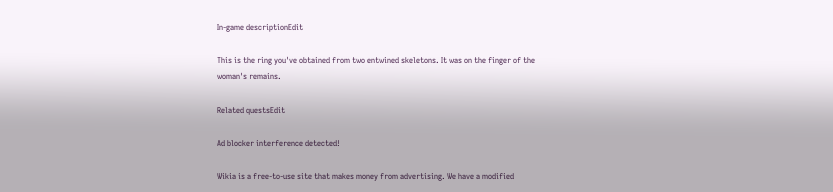In-game descriptionEdit

This is the ring you've obtained from two entwined skeletons. It was on the finger of the woman's remains.

Related questsEdit

Ad blocker interference detected!

Wikia is a free-to-use site that makes money from advertising. We have a modified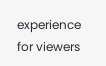experience for viewers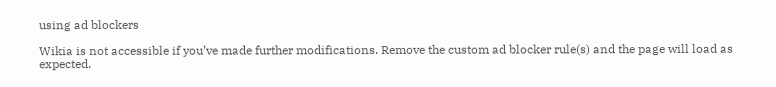using ad blockers

Wikia is not accessible if you’ve made further modifications. Remove the custom ad blocker rule(s) and the page will load as expected.